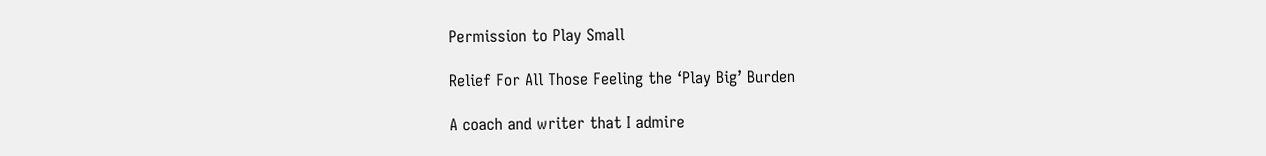Permission to Play Small

Relief For All Those Feeling the ‘Play Big’ Burden

A coach and writer that I admire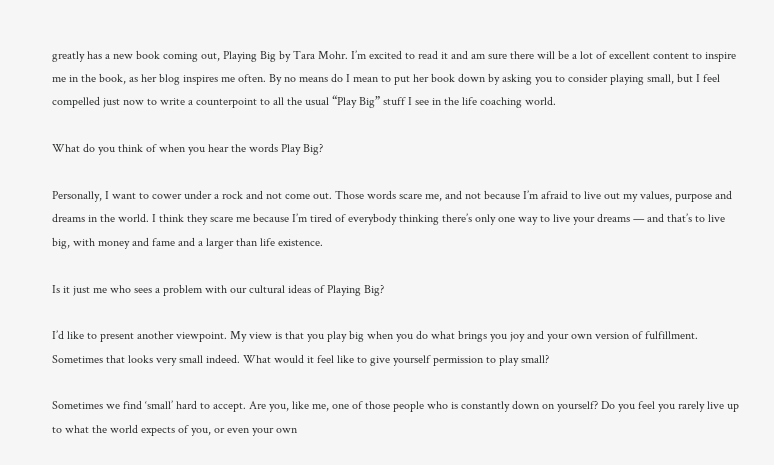greatly has a new book coming out, Playing Big by Tara Mohr. I’m excited to read it and am sure there will be a lot of excellent content to inspire me in the book, as her blog inspires me often. By no means do I mean to put her book down by asking you to consider playing small, but I feel compelled just now to write a counterpoint to all the usual “Play Big” stuff I see in the life coaching world.

What do you think of when you hear the words Play Big?

Personally, I want to cower under a rock and not come out. Those words scare me, and not because I’m afraid to live out my values, purpose and dreams in the world. I think they scare me because I’m tired of everybody thinking there’s only one way to live your dreams — and that’s to live big, with money and fame and a larger than life existence.

Is it just me who sees a problem with our cultural ideas of Playing Big?

I’d like to present another viewpoint. My view is that you play big when you do what brings you joy and your own version of fulfillment. Sometimes that looks very small indeed. What would it feel like to give yourself permission to play small?

Sometimes we find ‘small’ hard to accept. Are you, like me, one of those people who is constantly down on yourself? Do you feel you rarely live up to what the world expects of you, or even your own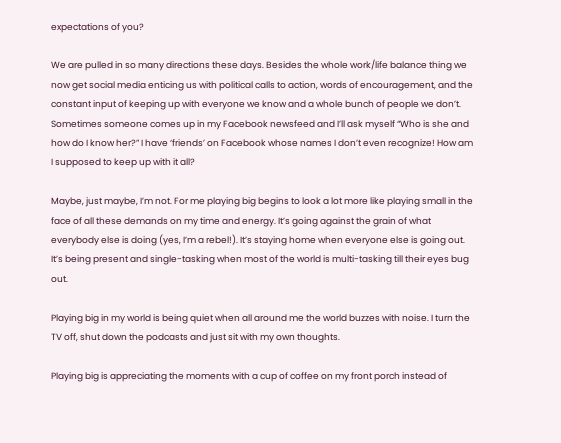expectations of you?

We are pulled in so many directions these days. Besides the whole work/life balance thing we now get social media enticing us with political calls to action, words of encouragement, and the constant input of keeping up with everyone we know and a whole bunch of people we don’t. Sometimes someone comes up in my Facebook newsfeed and I’ll ask myself “Who is she and how do I know her?” I have ‘friends’ on Facebook whose names I don’t even recognize! How am I supposed to keep up with it all?

Maybe, just maybe, I’m not. For me playing big begins to look a lot more like playing small in the face of all these demands on my time and energy. It’s going against the grain of what everybody else is doing (yes, I’m a rebel!). It’s staying home when everyone else is going out. It’s being present and single-tasking when most of the world is multi-tasking till their eyes bug out.

Playing big in my world is being quiet when all around me the world buzzes with noise. I turn the TV off, shut down the podcasts and just sit with my own thoughts.

Playing big is appreciating the moments with a cup of coffee on my front porch instead of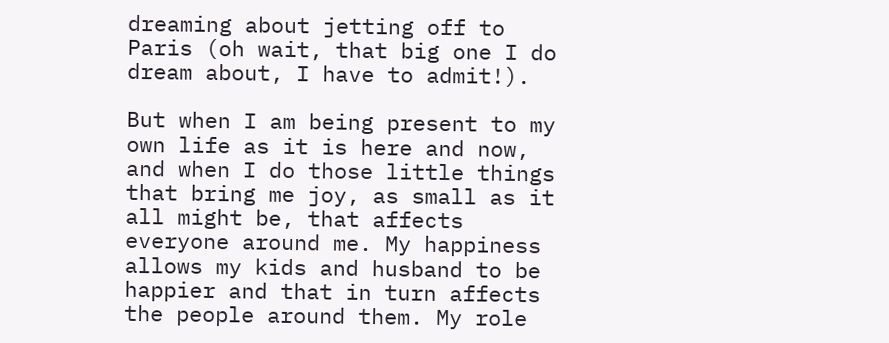dreaming about jetting off to Paris (oh wait, that big one I do dream about, I have to admit!).

But when I am being present to my own life as it is here and now, and when I do those little things that bring me joy, as small as it all might be, that affects everyone around me. My happiness allows my kids and husband to be happier and that in turn affects the people around them. My role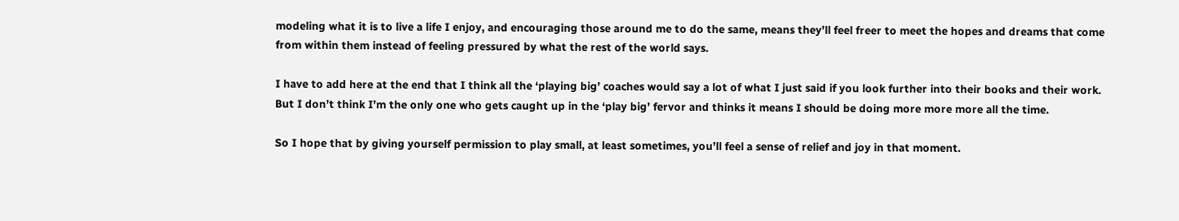modeling what it is to live a life I enjoy, and encouraging those around me to do the same, means they’ll feel freer to meet the hopes and dreams that come from within them instead of feeling pressured by what the rest of the world says.

I have to add here at the end that I think all the ‘playing big’ coaches would say a lot of what I just said if you look further into their books and their work. But I don’t think I’m the only one who gets caught up in the ‘play big’ fervor and thinks it means I should be doing more more more all the time.

So I hope that by giving yourself permission to play small, at least sometimes, you’ll feel a sense of relief and joy in that moment.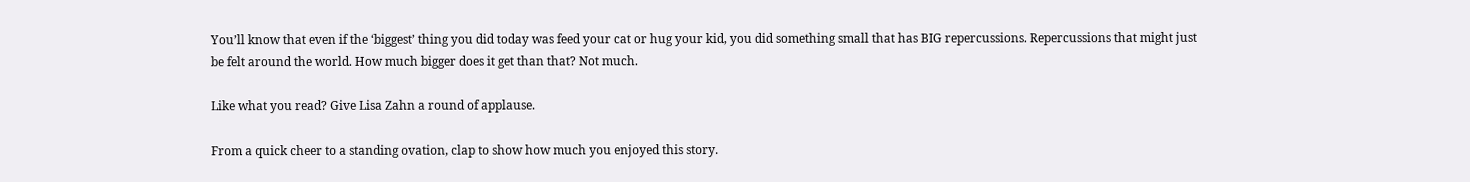You’ll know that even if the ‘biggest’ thing you did today was feed your cat or hug your kid, you did something small that has BIG repercussions. Repercussions that might just be felt around the world. How much bigger does it get than that? Not much.

Like what you read? Give Lisa Zahn a round of applause.

From a quick cheer to a standing ovation, clap to show how much you enjoyed this story.